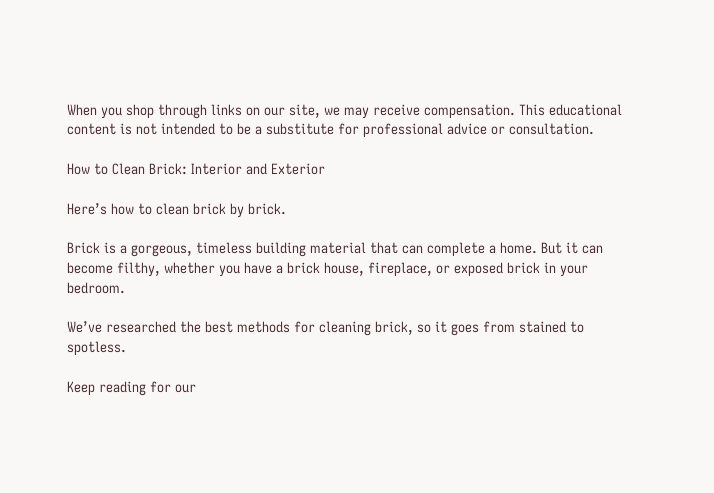When you shop through links on our site, we may receive compensation. This educational content is not intended to be a substitute for professional advice or consultation.

How to Clean Brick: Interior and Exterior

Here’s how to clean brick by brick.

Brick is a gorgeous, timeless building material that can complete a home. But it can become filthy, whether you have a brick house, fireplace, or exposed brick in your bedroom.

We’ve researched the best methods for cleaning brick, so it goes from stained to spotless.

Keep reading for our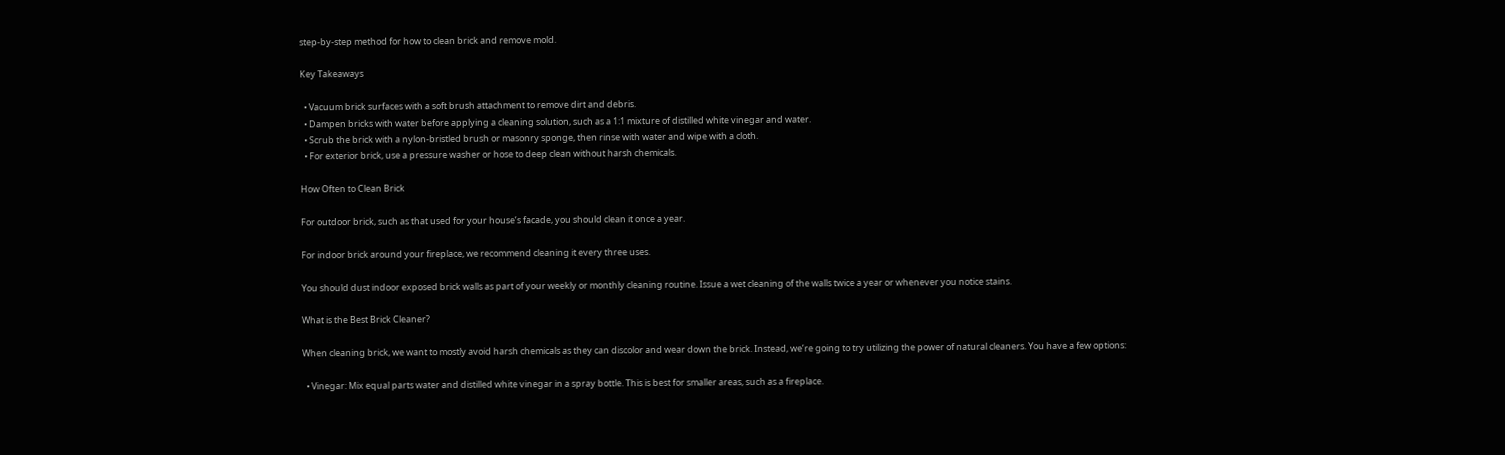step-by-step method for how to clean brick and remove mold.

Key Takeaways

  • Vacuum brick surfaces with a soft brush attachment to remove dirt and debris.
  • Dampen bricks with water before applying a cleaning solution, such as a 1:1 mixture of distilled white vinegar and water.
  • Scrub the brick with a nylon-bristled brush or masonry sponge, then rinse with water and wipe with a cloth.
  • For exterior brick, use a pressure washer or hose to deep clean without harsh chemicals.

How Often to Clean Brick

For outdoor brick, such as that used for your house’s facade, you should clean it once a year.

For indoor brick around your fireplace, we recommend cleaning it every three uses.

You should dust indoor exposed brick walls as part of your weekly or monthly cleaning routine. Issue a wet cleaning of the walls twice a year or whenever you notice stains.

What is the Best Brick Cleaner?

When cleaning brick, we want to mostly avoid harsh chemicals as they can discolor and wear down the brick. Instead, we’re going to try utilizing the power of natural cleaners. You have a few options:

  • Vinegar: Mix equal parts water and distilled white vinegar in a spray bottle. This is best for smaller areas, such as a fireplace.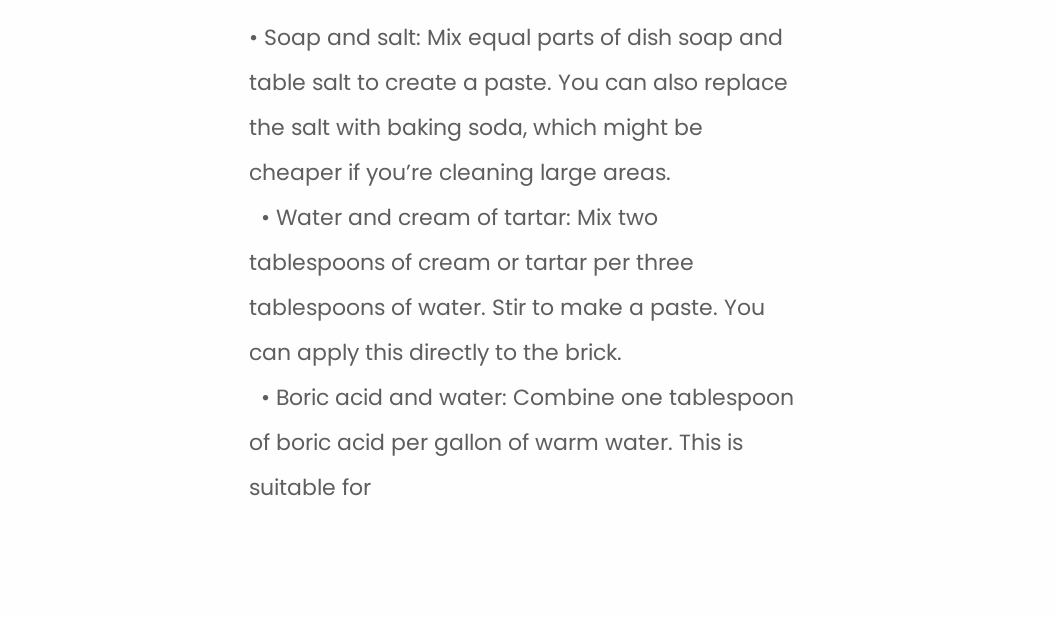• Soap and salt: Mix equal parts of dish soap and table salt to create a paste. You can also replace the salt with baking soda, which might be cheaper if you’re cleaning large areas.
  • Water and cream of tartar: Mix two tablespoons of cream or tartar per three tablespoons of water. Stir to make a paste. You can apply this directly to the brick.
  • Boric acid and water: Combine one tablespoon of boric acid per gallon of warm water. This is suitable for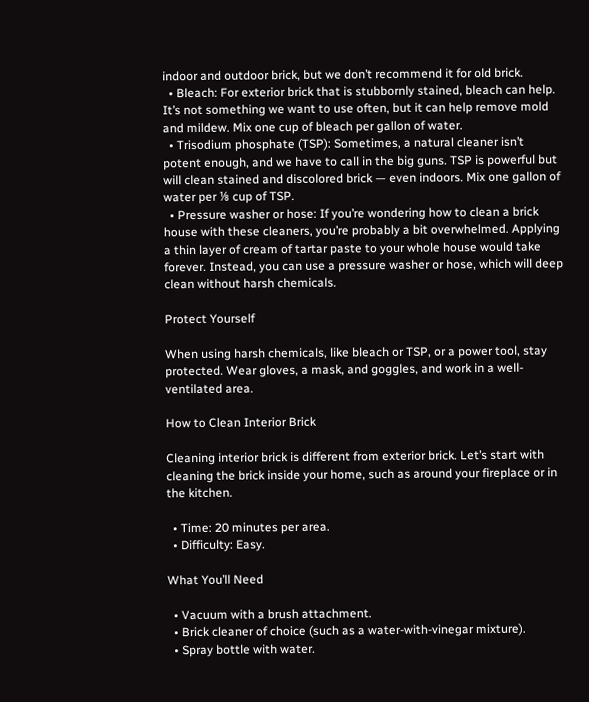indoor and outdoor brick, but we don’t recommend it for old brick.
  • Bleach: For exterior brick that is stubbornly stained, bleach can help. It’s not something we want to use often, but it can help remove mold and mildew. Mix one cup of bleach per gallon of water.
  • Trisodium phosphate (TSP): Sometimes, a natural cleaner isn’t potent enough, and we have to call in the big guns. TSP is powerful but will clean stained and discolored brick — even indoors. Mix one gallon of water per ⅛ cup of TSP.
  • Pressure washer or hose: If you’re wondering how to clean a brick house with these cleaners, you’re probably a bit overwhelmed. Applying a thin layer of cream of tartar paste to your whole house would take forever. Instead, you can use a pressure washer or hose, which will deep clean without harsh chemicals.

Protect Yourself

When using harsh chemicals, like bleach or TSP, or a power tool, stay protected. Wear gloves, a mask, and goggles, and work in a well-ventilated area.

How to Clean Interior Brick

Cleaning interior brick is different from exterior brick. Let’s start with cleaning the brick inside your home, such as around your fireplace or in the kitchen.

  • Time: 20 minutes per area.
  • Difficulty: Easy.

What You’ll Need

  • Vacuum with a brush attachment.
  • Brick cleaner of choice (such as a water-with-vinegar mixture).
  • Spray bottle with water.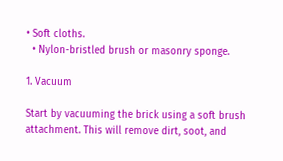• Soft cloths.
  • Nylon-bristled brush or masonry sponge.

1. Vacuum

Start by vacuuming the brick using a soft brush attachment. This will remove dirt, soot, and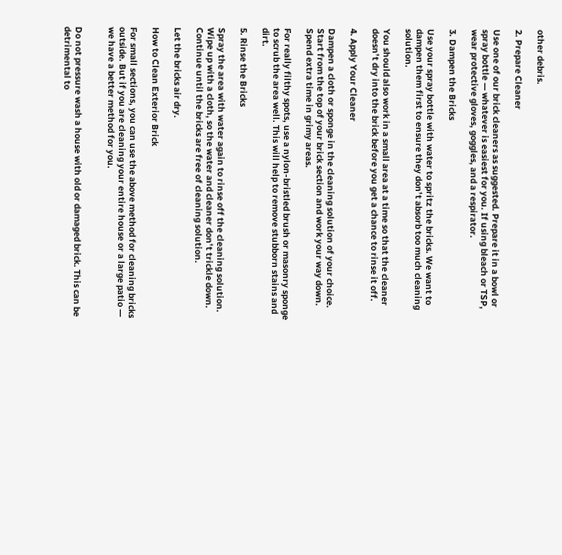other debris.

2. Prepare Cleaner

Use one of our brick cleaners as suggested. Prepare it in a bowl or spray bottle — whatever is easiest for you. If using bleach or TSP, wear protective gloves, goggles, and a respirator.

3. Dampen the Bricks

Use your spray bottle with water to spritz the bricks. We want to dampen them first to ensure they don’t absorb too much cleaning solution.

You should also work in a small area at a time so that the cleaner doesn’t dry into the brick before you get a chance to rinse it off.

4. Apply Your Cleaner

Dampen a cloth or sponge in the cleaning solution of your choice. Start from the top of your brick section and work your way down. Spend extra time in grimy areas.

For really filthy spots, use a nylon-bristled brush or masonry sponge to scrub the area well. This will help to remove stubborn stains and dirt.

5. Rinse the Bricks

Spray the area with water again to rinse off the cleaning solution. Wipe up with a cloth, so the water and cleaner don’t trickle down. Continue until the bricks are free of cleaning solution.

Let the bricks air dry.

How to Clean Exterior Brick

For small sections, you can use the above method for cleaning bricks outside. But if you are cleaning your entire house or a large patio — we have a better method for you.


Do not pressure wash a house with old or damaged brick. This can be detrimental to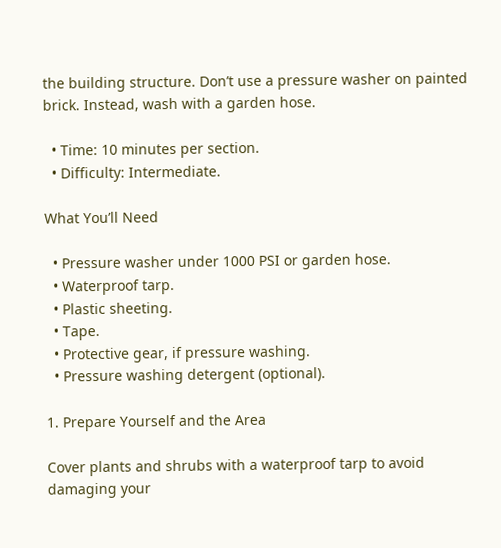the building structure. Don’t use a pressure washer on painted brick. Instead, wash with a garden hose.

  • Time: 10 minutes per section.
  • Difficulty: Intermediate.

What You’ll Need

  • Pressure washer under 1000 PSI or garden hose.
  • Waterproof tarp.
  • Plastic sheeting.
  • Tape.
  • Protective gear, if pressure washing.
  • Pressure washing detergent (optional).

1. Prepare Yourself and the Area

Cover plants and shrubs with a waterproof tarp to avoid damaging your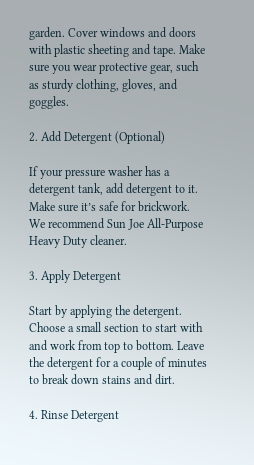garden. Cover windows and doors with plastic sheeting and tape. Make sure you wear protective gear, such as sturdy clothing, gloves, and goggles.

2. Add Detergent (Optional)

If your pressure washer has a detergent tank, add detergent to it. Make sure it’s safe for brickwork. We recommend Sun Joe All-Purpose Heavy Duty cleaner.

3. Apply Detergent

Start by applying the detergent. Choose a small section to start with and work from top to bottom. Leave the detergent for a couple of minutes to break down stains and dirt.

4. Rinse Detergent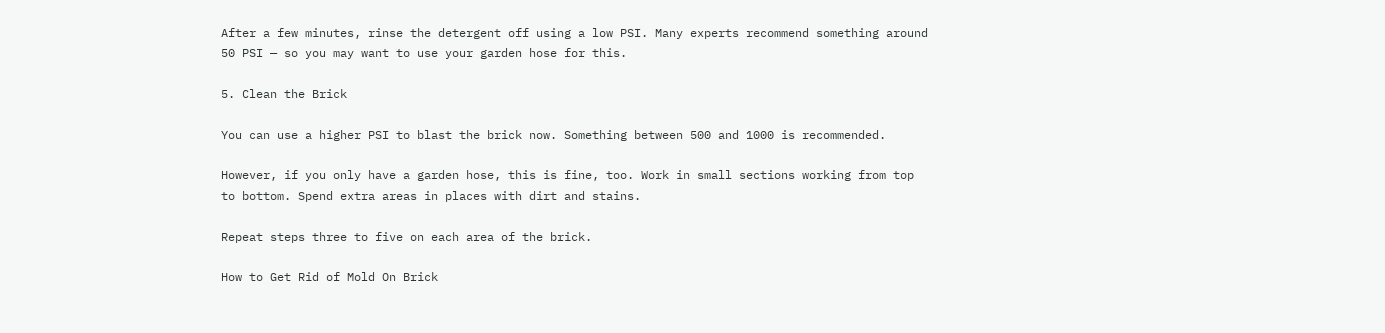After a few minutes, rinse the detergent off using a low PSI. Many experts recommend something around 50 PSI — so you may want to use your garden hose for this.

5. Clean the Brick

You can use a higher PSI to blast the brick now. Something between 500 and 1000 is recommended.

However, if you only have a garden hose, this is fine, too. Work in small sections working from top to bottom. Spend extra areas in places with dirt and stains.

Repeat steps three to five on each area of the brick.

How to Get Rid of Mold On Brick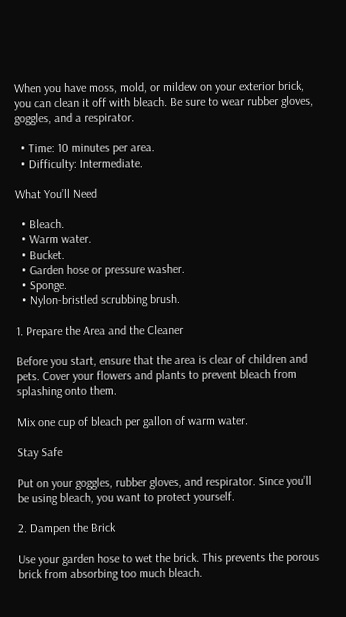When you have moss, mold, or mildew on your exterior brick, you can clean it off with bleach. Be sure to wear rubber gloves, goggles, and a respirator.

  • Time: 10 minutes per area.
  • Difficulty: Intermediate.

What You’ll Need

  • Bleach.
  • Warm water.
  • Bucket.
  • Garden hose or pressure washer.
  • Sponge.
  • Nylon-bristled scrubbing brush.

1. Prepare the Area and the Cleaner

Before you start, ensure that the area is clear of children and pets. Cover your flowers and plants to prevent bleach from splashing onto them.

Mix one cup of bleach per gallon of warm water.

Stay Safe

Put on your goggles, rubber gloves, and respirator. Since you’ll be using bleach, you want to protect yourself.

2. Dampen the Brick

Use your garden hose to wet the brick. This prevents the porous brick from absorbing too much bleach.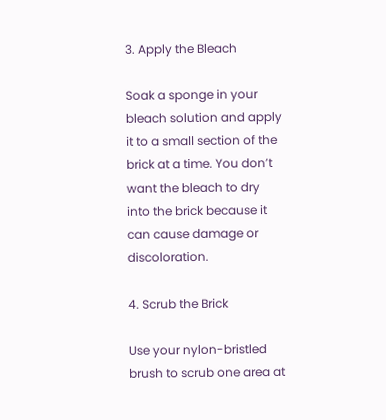3. Apply the Bleach

Soak a sponge in your bleach solution and apply it to a small section of the brick at a time. You don’t want the bleach to dry into the brick because it can cause damage or discoloration.

4. Scrub the Brick

Use your nylon-bristled brush to scrub one area at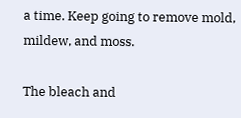a time. Keep going to remove mold, mildew, and moss.

The bleach and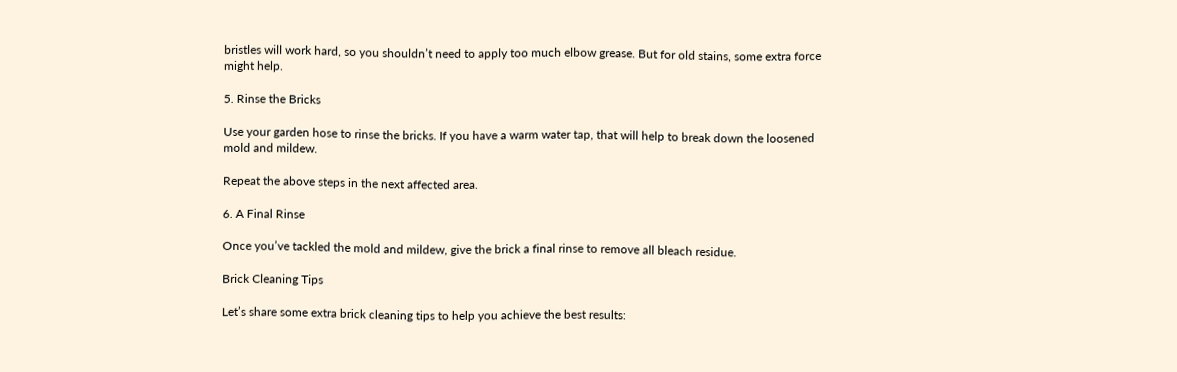bristles will work hard, so you shouldn’t need to apply too much elbow grease. But for old stains, some extra force might help.

5. Rinse the Bricks

Use your garden hose to rinse the bricks. If you have a warm water tap, that will help to break down the loosened mold and mildew.

Repeat the above steps in the next affected area.

6. A Final Rinse

Once you’ve tackled the mold and mildew, give the brick a final rinse to remove all bleach residue.

Brick Cleaning Tips

Let’s share some extra brick cleaning tips to help you achieve the best results: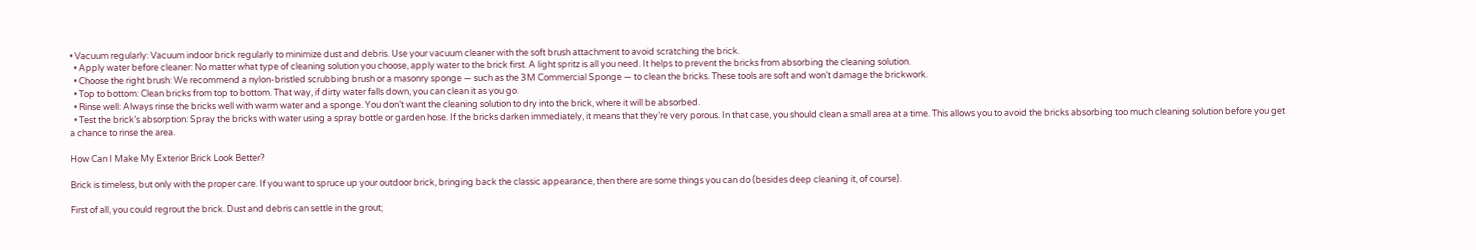• Vacuum regularly: Vacuum indoor brick regularly to minimize dust and debris. Use your vacuum cleaner with the soft brush attachment to avoid scratching the brick.
  • Apply water before cleaner: No matter what type of cleaning solution you choose, apply water to the brick first. A light spritz is all you need. It helps to prevent the bricks from absorbing the cleaning solution.
  • Choose the right brush: We recommend a nylon-bristled scrubbing brush or a masonry sponge — such as the 3M Commercial Sponge — to clean the bricks. These tools are soft and won’t damage the brickwork.
  • Top to bottom: Clean bricks from top to bottom. That way, if dirty water falls down, you can clean it as you go.
  • Rinse well: Always rinse the bricks well with warm water and a sponge. You don’t want the cleaning solution to dry into the brick, where it will be absorbed.
  • Test the brick’s absorption: Spray the bricks with water using a spray bottle or garden hose. If the bricks darken immediately, it means that they’re very porous. In that case, you should clean a small area at a time. This allows you to avoid the bricks absorbing too much cleaning solution before you get a chance to rinse the area.

How Can I Make My Exterior Brick Look Better?

Brick is timeless, but only with the proper care. If you want to spruce up your outdoor brick, bringing back the classic appearance, then there are some things you can do (besides deep cleaning it, of course).

First of all, you could regrout the brick. Dust and debris can settle in the grout;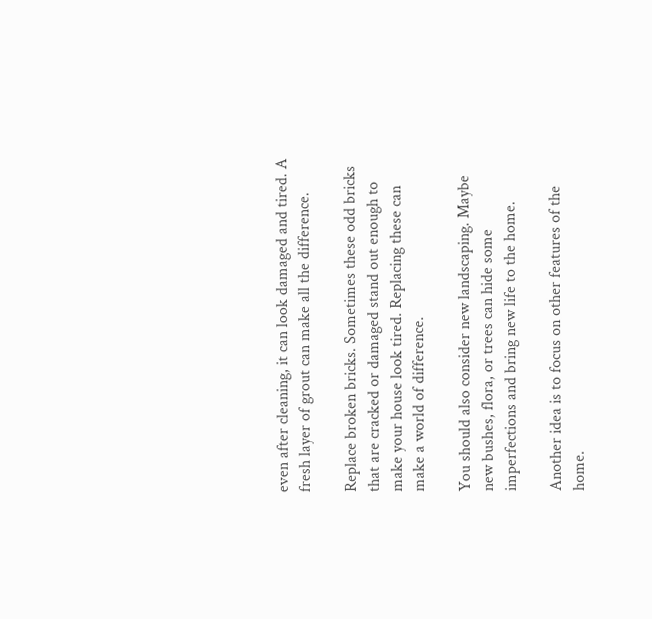even after cleaning, it can look damaged and tired. A fresh layer of grout can make all the difference.

Replace broken bricks. Sometimes these odd bricks that are cracked or damaged stand out enough to make your house look tired. Replacing these can make a world of difference.

You should also consider new landscaping. Maybe new bushes, flora, or trees can hide some imperfections and bring new life to the home.

Another idea is to focus on other features of the home.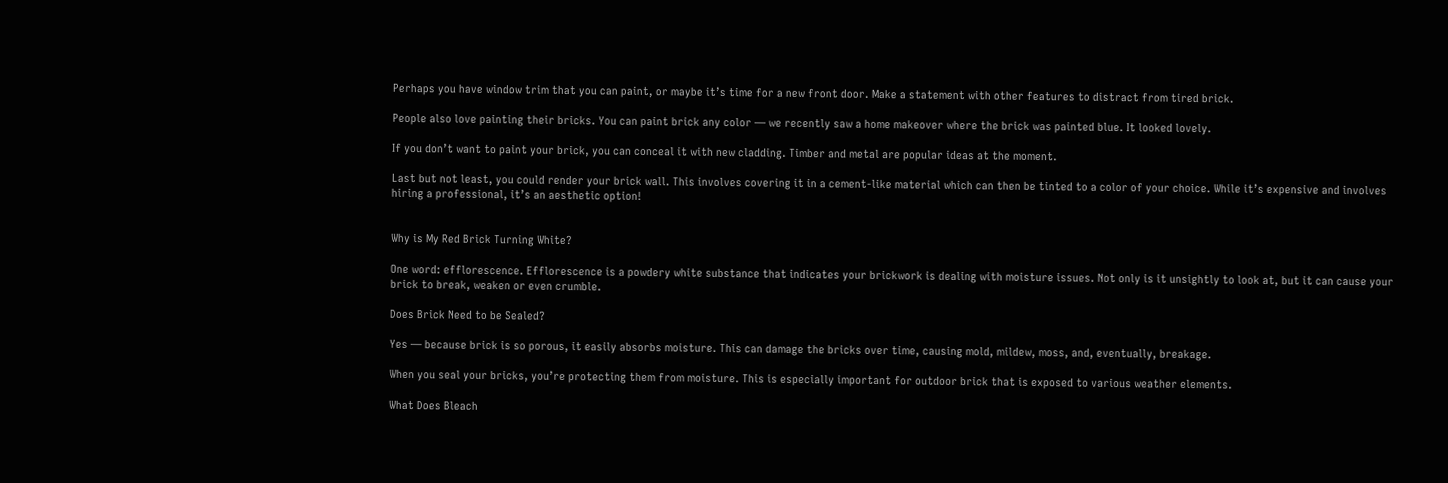Perhaps you have window trim that you can paint, or maybe it’s time for a new front door. Make a statement with other features to distract from tired brick.

People also love painting their bricks. You can paint brick any color — we recently saw a home makeover where the brick was painted blue. It looked lovely.

If you don’t want to paint your brick, you can conceal it with new cladding. Timber and metal are popular ideas at the moment.

Last but not least, you could render your brick wall. This involves covering it in a cement-like material which can then be tinted to a color of your choice. While it’s expensive and involves hiring a professional, it’s an aesthetic option!


Why is My Red Brick Turning White?

One word: efflorescence. Efflorescence is a powdery white substance that indicates your brickwork is dealing with moisture issues. Not only is it unsightly to look at, but it can cause your brick to break, weaken or even crumble.

Does Brick Need to be Sealed?

Yes — because brick is so porous, it easily absorbs moisture. This can damage the bricks over time, causing mold, mildew, moss, and, eventually, breakage.

When you seal your bricks, you’re protecting them from moisture. This is especially important for outdoor brick that is exposed to various weather elements.

What Does Bleach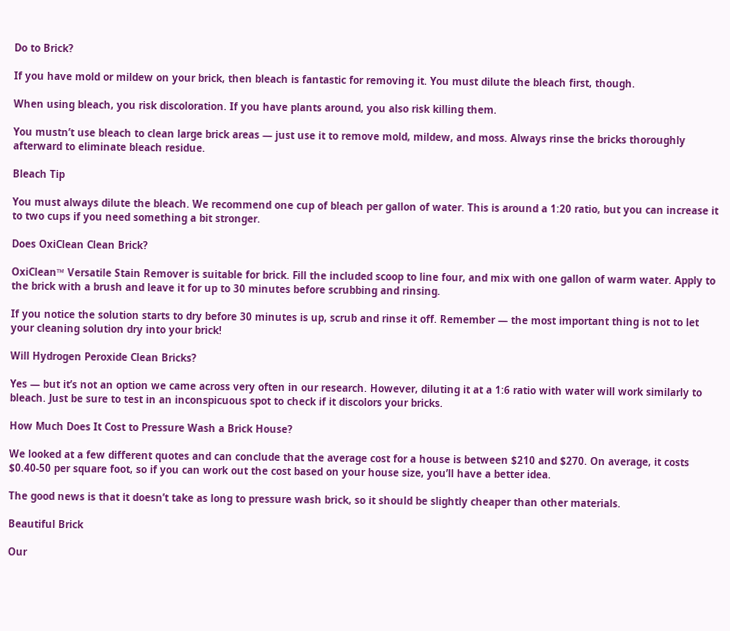Do to Brick?

If you have mold or mildew on your brick, then bleach is fantastic for removing it. You must dilute the bleach first, though.

When using bleach, you risk discoloration. If you have plants around, you also risk killing them.

You mustn’t use bleach to clean large brick areas — just use it to remove mold, mildew, and moss. Always rinse the bricks thoroughly afterward to eliminate bleach residue.

Bleach Tip

You must always dilute the bleach. We recommend one cup of bleach per gallon of water. This is around a 1:20 ratio, but you can increase it to two cups if you need something a bit stronger.

Does OxiClean Clean Brick?

OxiClean™ Versatile Stain Remover is suitable for brick. Fill the included scoop to line four, and mix with one gallon of warm water. Apply to the brick with a brush and leave it for up to 30 minutes before scrubbing and rinsing.

If you notice the solution starts to dry before 30 minutes is up, scrub and rinse it off. Remember — the most important thing is not to let your cleaning solution dry into your brick!

Will Hydrogen Peroxide Clean Bricks?

Yes — but it’s not an option we came across very often in our research. However, diluting it at a 1:6 ratio with water will work similarly to bleach. Just be sure to test in an inconspicuous spot to check if it discolors your bricks.

How Much Does It Cost to Pressure Wash a Brick House?

We looked at a few different quotes and can conclude that the average cost for a house is between $210 and $270. On average, it costs $0.40-50 per square foot, so if you can work out the cost based on your house size, you’ll have a better idea.

The good news is that it doesn’t take as long to pressure wash brick, so it should be slightly cheaper than other materials.

Beautiful Brick

Our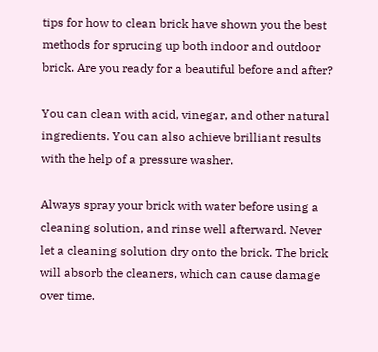tips for how to clean brick have shown you the best methods for sprucing up both indoor and outdoor brick. Are you ready for a beautiful before and after?

You can clean with acid, vinegar, and other natural ingredients. You can also achieve brilliant results with the help of a pressure washer.

Always spray your brick with water before using a cleaning solution, and rinse well afterward. Never let a cleaning solution dry onto the brick. The brick will absorb the cleaners, which can cause damage over time.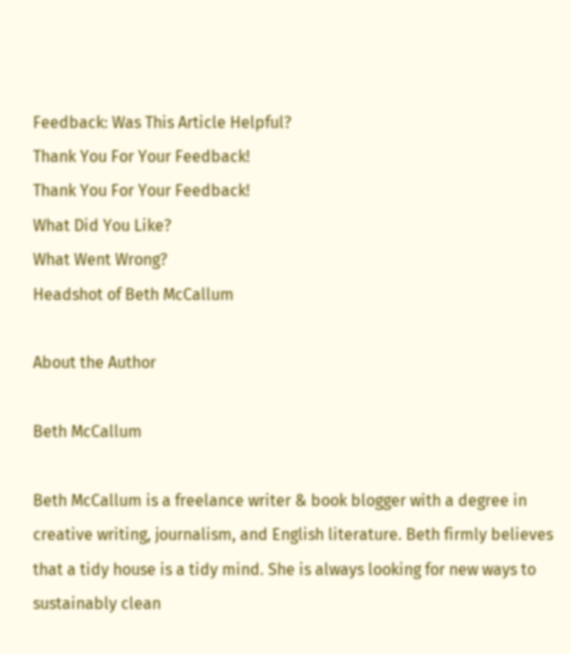Feedback: Was This Article Helpful?
Thank You For Your Feedback!
Thank You For Your Feedback!
What Did You Like?
What Went Wrong?
Headshot of Beth McCallum

About the Author

Beth McCallum

Beth McCallum is a freelance writer & book blogger with a degree in creative writing, journalism, and English literature. Beth firmly believes that a tidy house is a tidy mind. She is always looking for new ways to sustainably clean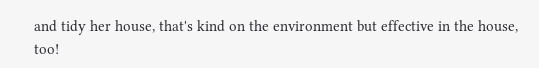and tidy her house, that's kind on the environment but effective in the house, too!